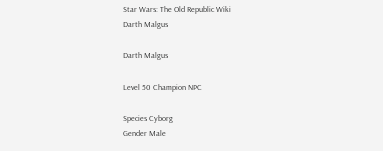Star Wars: The Old Republic Wiki
Darth Malgus

Darth Malgus

Level 50 Champion NPC

Species Cyborg
Gender Male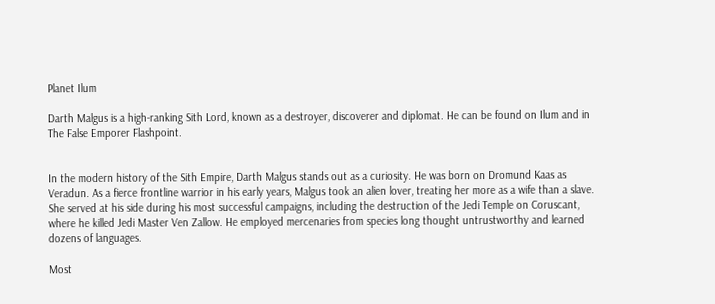Planet Ilum

Darth Malgus is a high-ranking Sith Lord, known as a destroyer, discoverer and diplomat. He can be found on Ilum and in The False Emporer Flashpoint.


In the modern history of the Sith Empire, Darth Malgus stands out as a curiosity. He was born on Dromund Kaas as Veradun. As a fierce frontline warrior in his early years, Malgus took an alien lover, treating her more as a wife than a slave. She served at his side during his most successful campaigns, including the destruction of the Jedi Temple on Coruscant, where he killed Jedi Master Ven Zallow. He employed mercenaries from species long thought untrustworthy and learned dozens of languages.

Most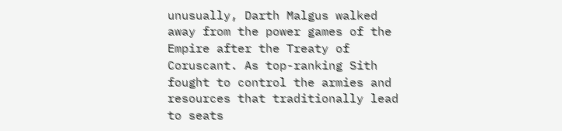unusually, Darth Malgus walked away from the power games of the Empire after the Treaty of Coruscant. As top-ranking Sith fought to control the armies and resources that traditionally lead to seats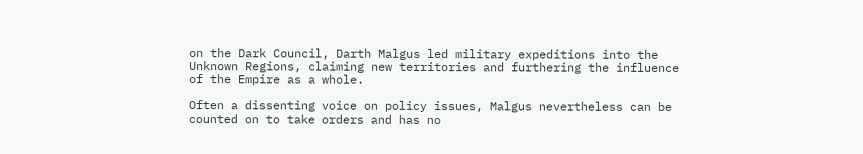on the Dark Council, Darth Malgus led military expeditions into the Unknown Regions, claiming new territories and furthering the influence of the Empire as a whole.

Often a dissenting voice on policy issues, Malgus nevertheless can be counted on to take orders and has no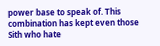power base to speak of. This combination has kept even those Sith who hate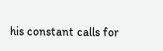his constant calls for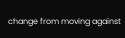change from moving against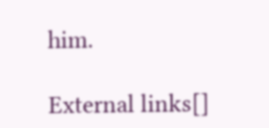him.

External links[]